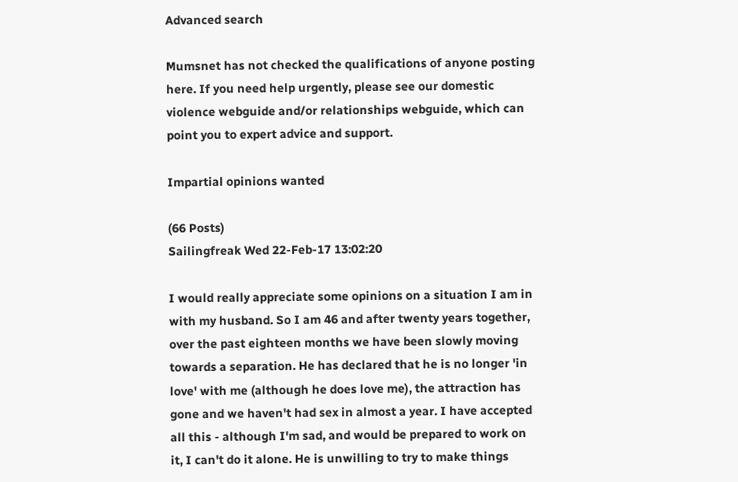Advanced search

Mumsnet has not checked the qualifications of anyone posting here. If you need help urgently, please see our domestic violence webguide and/or relationships webguide, which can point you to expert advice and support.

Impartial opinions wanted

(66 Posts)
Sailingfreak Wed 22-Feb-17 13:02:20

I would really appreciate some opinions on a situation I am in with my husband. So I am 46 and after twenty years together, over the past eighteen months we have been slowly moving towards a separation. He has declared that he is no longer 'in love' with me (although he does love me), the attraction has gone and we haven't had sex in almost a year. I have accepted all this - although I'm sad, and would be prepared to work on it, I can't do it alone. He is unwilling to try to make things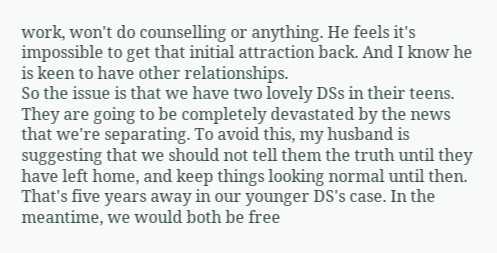work, won't do counselling or anything. He feels it's impossible to get that initial attraction back. And I know he is keen to have other relationships.
So the issue is that we have two lovely DSs in their teens. They are going to be completely devastated by the news that we're separating. To avoid this, my husband is suggesting that we should not tell them the truth until they have left home, and keep things looking normal until then. That's five years away in our younger DS's case. In the meantime, we would both be free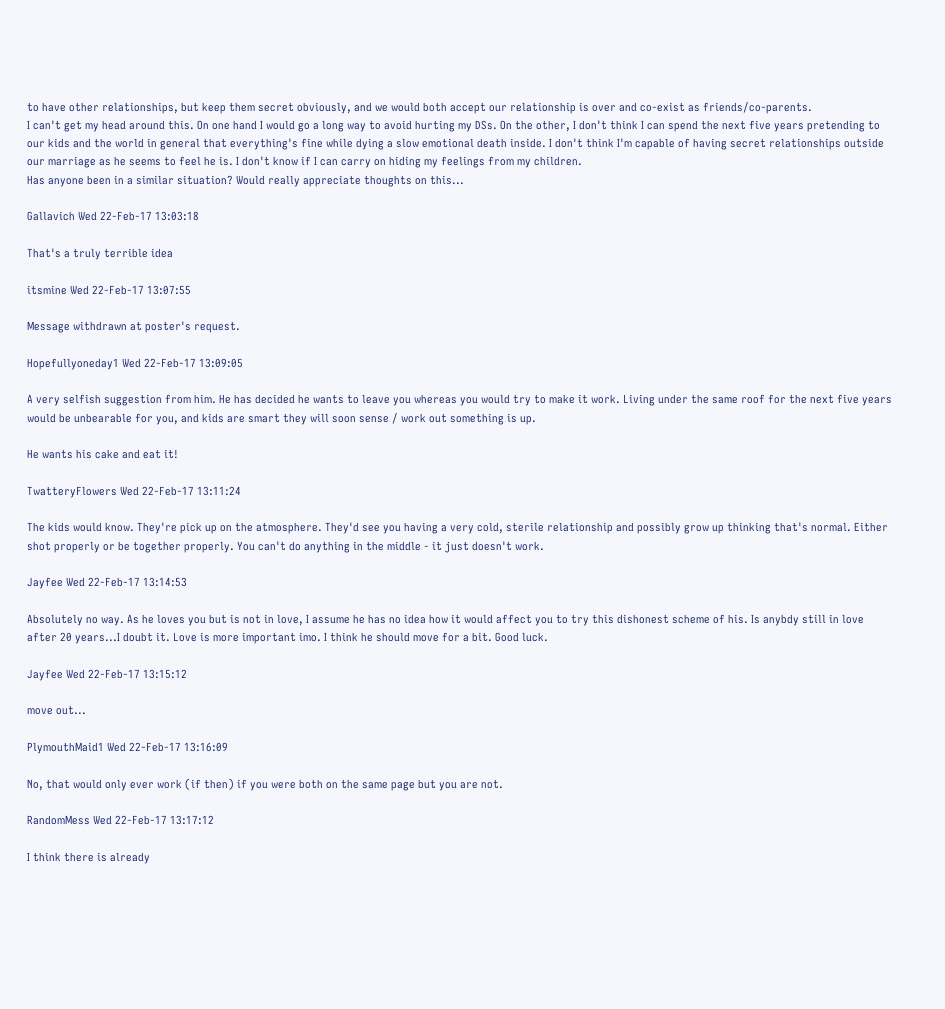to have other relationships, but keep them secret obviously, and we would both accept our relationship is over and co-exist as friends/co-parents.
I can't get my head around this. On one hand I would go a long way to avoid hurting my DSs. On the other, I don't think I can spend the next five years pretending to our kids and the world in general that everything's fine while dying a slow emotional death inside. I don't think I'm capable of having secret relationships outside our marriage as he seems to feel he is. I don't know if I can carry on hiding my feelings from my children.
Has anyone been in a similar situation? Would really appreciate thoughts on this...

Gallavich Wed 22-Feb-17 13:03:18

That's a truly terrible idea

itsmine Wed 22-Feb-17 13:07:55

Message withdrawn at poster's request.

Hopefullyoneday1 Wed 22-Feb-17 13:09:05

A very selfish suggestion from him. He has decided he wants to leave you whereas you would try to make it work. Living under the same roof for the next five years would be unbearable for you, and kids are smart they will soon sense / work out something is up.

He wants his cake and eat it!

TwatteryFlowers Wed 22-Feb-17 13:11:24

The kids would know. They're pick up on the atmosphere. They'd see you having a very cold, sterile relationship and possibly grow up thinking that's normal. Either shot properly or be together properly. You can't do anything in the middle - it just doesn't work.

Jayfee Wed 22-Feb-17 13:14:53

Absolutely no way. As he loves you but is not in love, I assume he has no idea how it would affect you to try this dishonest scheme of his. Is anybdy still in love after 20 years...I doubt it. Love is more important imo. I think he should move for a bit. Good luck.

Jayfee Wed 22-Feb-17 13:15:12

move out...

PlymouthMaid1 Wed 22-Feb-17 13:16:09

No, that would only ever work (if then) if you were both on the same page but you are not.

RandomMess Wed 22-Feb-17 13:17:12

I think there is already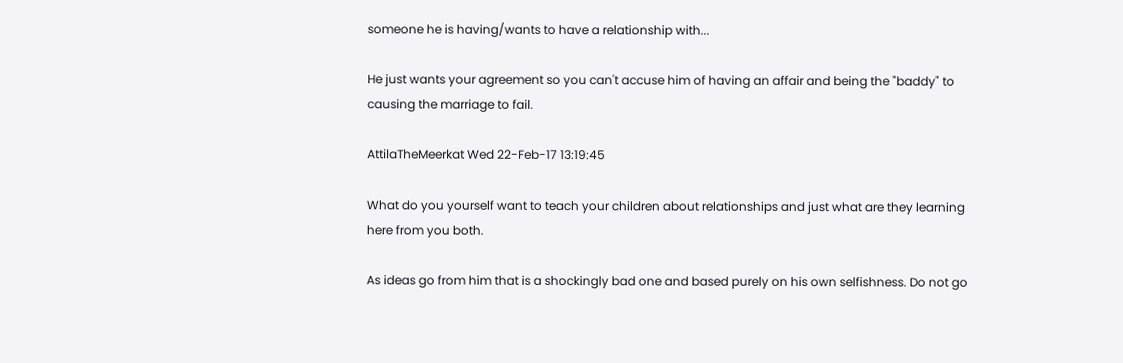someone he is having/wants to have a relationship with...

He just wants your agreement so you can't accuse him of having an affair and being the "baddy" to causing the marriage to fail.

AttilaTheMeerkat Wed 22-Feb-17 13:19:45

What do you yourself want to teach your children about relationships and just what are they learning here from you both.

As ideas go from him that is a shockingly bad one and based purely on his own selfishness. Do not go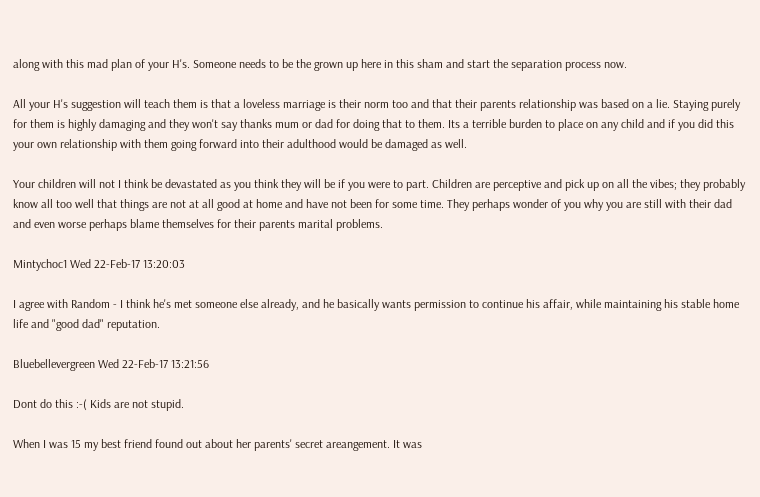along with this mad plan of your H's. Someone needs to be the grown up here in this sham and start the separation process now.

All your H's suggestion will teach them is that a loveless marriage is their norm too and that their parents relationship was based on a lie. Staying purely for them is highly damaging and they won't say thanks mum or dad for doing that to them. Its a terrible burden to place on any child and if you did this your own relationship with them going forward into their adulthood would be damaged as well.

Your children will not I think be devastated as you think they will be if you were to part. Children are perceptive and pick up on all the vibes; they probably know all too well that things are not at all good at home and have not been for some time. They perhaps wonder of you why you are still with their dad and even worse perhaps blame themselves for their parents marital problems.

Mintychoc1 Wed 22-Feb-17 13:20:03

I agree with Random - I think he's met someone else already, and he basically wants permission to continue his affair, while maintaining his stable home life and "good dad" reputation.

Bluebellevergreen Wed 22-Feb-17 13:21:56

Dont do this :-( Kids are not stupid.

When I was 15 my best friend found out about her parents' secret areangement. It was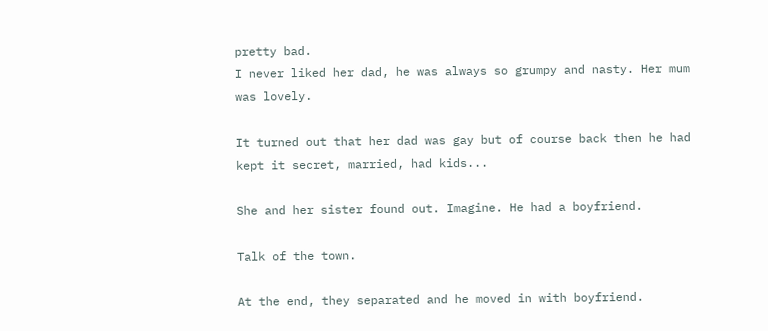pretty bad.
I never liked her dad, he was always so grumpy and nasty. Her mum was lovely.

It turned out that her dad was gay but of course back then he had kept it secret, married, had kids...

She and her sister found out. Imagine. He had a boyfriend.

Talk of the town.

At the end, they separated and he moved in with boyfriend.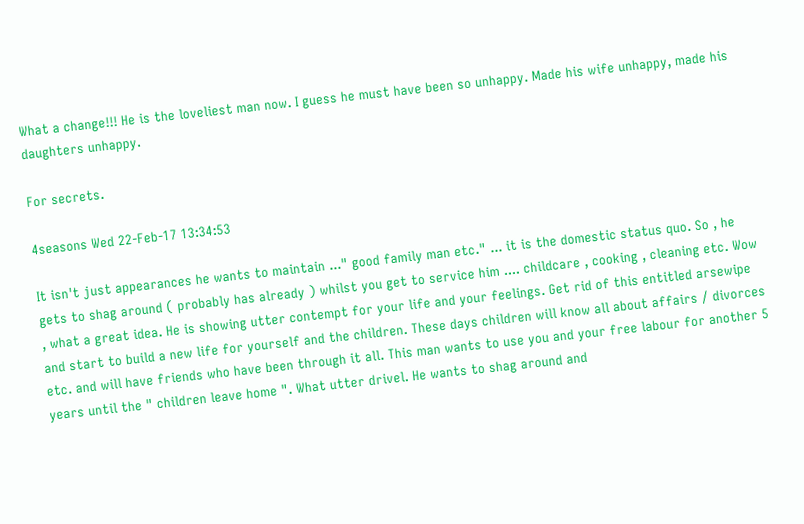What a change!!! He is the loveliest man now. I guess he must have been so unhappy. Made his wife unhappy, made his daughters unhappy.

For secrets.

4seasons Wed 22-Feb-17 13:34:53

It isn't just appearances he wants to maintain ..." good family man etc." ... it is the domestic status quo. So , he gets to shag around ( probably has already ) whilst you get to service him .... childcare , cooking , cleaning etc. Wow , what a great idea. He is showing utter contempt for your life and your feelings. Get rid of this entitled arsewipe and start to build a new life for yourself and the children. These days children will know all about affairs / divorces etc. and will have friends who have been through it all. This man wants to use you and your free labour for another 5 years until the " children leave home ". What utter drivel. He wants to shag around and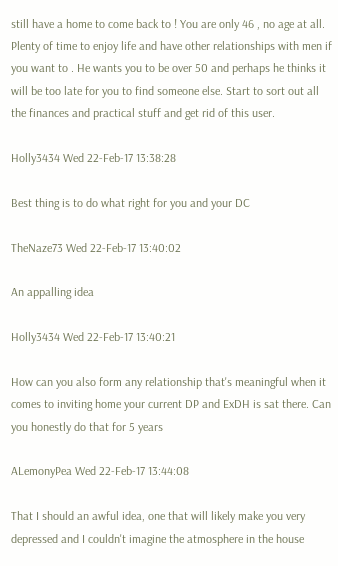still have a home to come back to ! You are only 46 , no age at all. Plenty of time to enjoy life and have other relationships with men if you want to . He wants you to be over 50 and perhaps he thinks it will be too late for you to find someone else. Start to sort out all the finances and practical stuff and get rid of this user.

Holly3434 Wed 22-Feb-17 13:38:28

Best thing is to do what right for you and your DC

TheNaze73 Wed 22-Feb-17 13:40:02

An appalling idea

Holly3434 Wed 22-Feb-17 13:40:21

How can you also form any relationship that's meaningful when it comes to inviting home your current DP and ExDH is sat there. Can you honestly do that for 5 years

ALemonyPea Wed 22-Feb-17 13:44:08

That I should an awful idea, one that will likely make you very depressed and I couldn't imagine the atmosphere in the house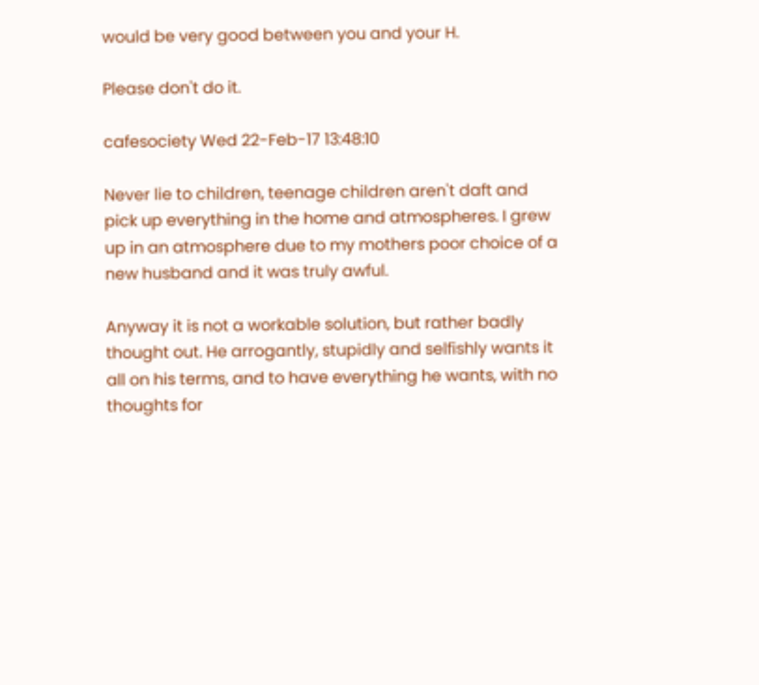would be very good between you and your H.

Please don't do it.

cafesociety Wed 22-Feb-17 13:48:10

Never lie to children, teenage children aren't daft and pick up everything in the home and atmospheres. I grew up in an atmosphere due to my mothers poor choice of a new husband and it was truly awful.

Anyway it is not a workable solution, but rather badly thought out. He arrogantly, stupidly and selfishly wants it all on his terms, and to have everything he wants, with no thoughts for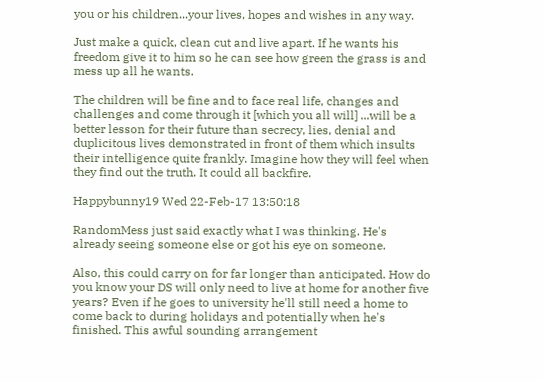you or his children...your lives, hopes and wishes in any way.

Just make a quick, clean cut and live apart. If he wants his freedom give it to him so he can see how green the grass is and mess up all he wants.

The children will be fine and to face real life, changes and challenges and come through it [which you all will] ...will be a better lesson for their future than secrecy, lies, denial and duplicitous lives demonstrated in front of them which insults their intelligence quite frankly. Imagine how they will feel when they find out the truth. It could all backfire.

Happybunny19 Wed 22-Feb-17 13:50:18

RandomMess just said exactly what I was thinking. He's already seeing someone else or got his eye on someone.

Also, this could carry on for far longer than anticipated. How do you know your DS will only need to live at home for another five years? Even if he goes to university he'll still need a home to come back to during holidays and potentially when he's finished. This awful sounding arrangement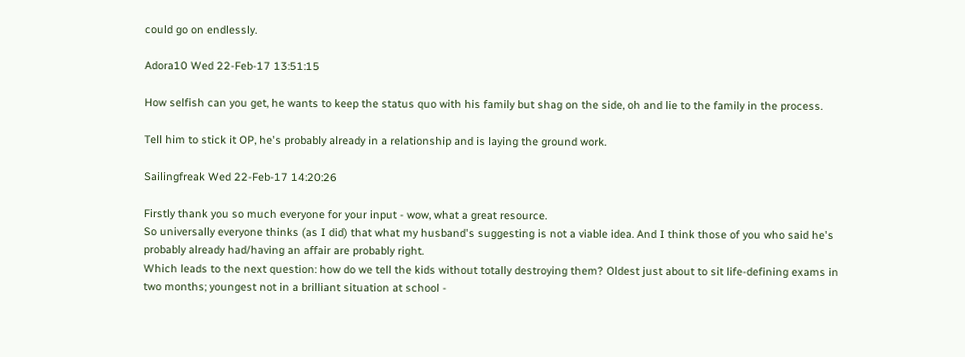could go on endlessly.

Adora10 Wed 22-Feb-17 13:51:15

How selfish can you get, he wants to keep the status quo with his family but shag on the side, oh and lie to the family in the process.

Tell him to stick it OP, he's probably already in a relationship and is laying the ground work.

Sailingfreak Wed 22-Feb-17 14:20:26

Firstly thank you so much everyone for your input - wow, what a great resource.
So universally everyone thinks (as I did) that what my husband's suggesting is not a viable idea. And I think those of you who said he's probably already had/having an affair are probably right.
Which leads to the next question: how do we tell the kids without totally destroying them? Oldest just about to sit life-defining exams in two months; youngest not in a brilliant situation at school -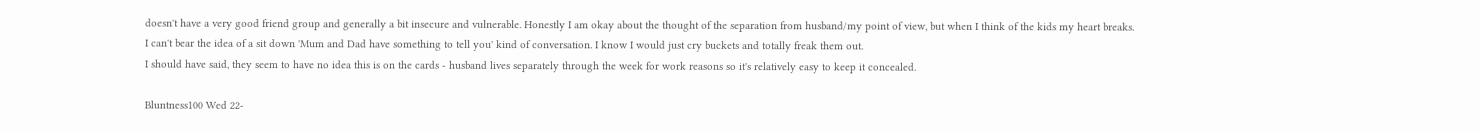doesn't have a very good friend group and generally a bit insecure and vulnerable. Honestly I am okay about the thought of the separation from husband/my point of view, but when I think of the kids my heart breaks.
I can't bear the idea of a sit down 'Mum and Dad have something to tell you' kind of conversation. I know I would just cry buckets and totally freak them out.
I should have said, they seem to have no idea this is on the cards - husband lives separately through the week for work reasons so it's relatively easy to keep it concealed.

Bluntness100 Wed 22-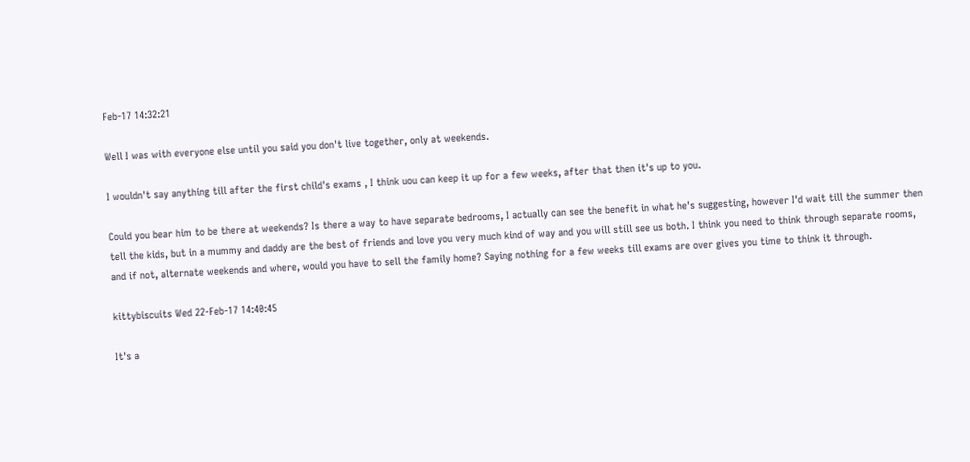Feb-17 14:32:21

Well I was with everyone else until you said you don't live together, only at weekends.

I wouldn't say anything till after the first child's exams , I think uou can keep it up for a few weeks, after that then it's up to you.

Could you bear him to be there at weekends? Is there a way to have separate bedrooms, I actually can see the benefit in what he's suggesting, however I'd wait till the summer then tell the kids, but in a mummy and daddy are the best of friends and love you very much kind of way and you will still see us both. I think you need to think through separate rooms, and if not, alternate weekends and where, would you have to sell the family home? Saying nothing for a few weeks till exams are over gives you time to think it through.

kittybiscuits Wed 22-Feb-17 14:40:45

It's a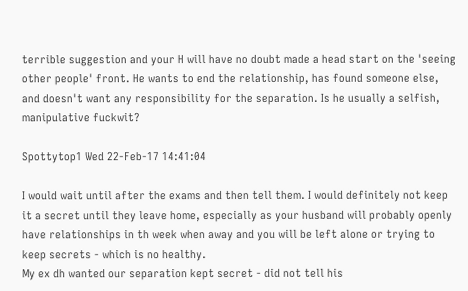terrible suggestion and your H will have no doubt made a head start on the 'seeing other people' front. He wants to end the relationship, has found someone else, and doesn't want any responsibility for the separation. Is he usually a selfish, manipulative fuckwit?

Spottytop1 Wed 22-Feb-17 14:41:04

I would wait until after the exams and then tell them. I would definitely not keep it a secret until they leave home, especially as your husband will probably openly have relationships in th week when away and you will be left alone or trying to keep secrets - which is no healthy.
My ex dh wanted our separation kept secret - did not tell his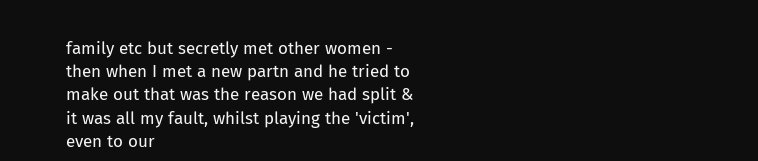family etc but secretly met other women - then when I met a new partn and he tried to make out that was the reason we had split & it was all my fault, whilst playing the 'victim', even to our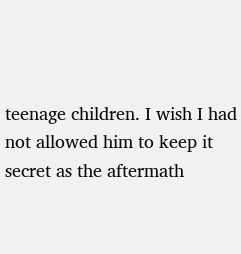teenage children. I wish I had not allowed him to keep it secret as the aftermath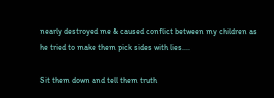nearly destroyed me & caused conflict between my children as he tried to make them pick sides with lies....

Sit them down and tell them truth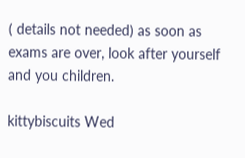( details not needed) as soon as exams are over, look after yourself and you children.

kittybiscuits Wed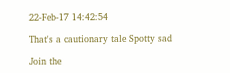22-Feb-17 14:42:54

That's a cautionary tale Spotty sad

Join the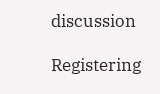discussion

Registering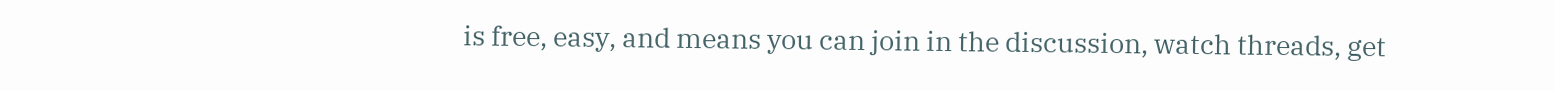is free, easy, and means you can join in the discussion, watch threads, get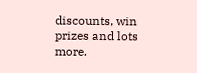discounts, win prizes and lots more.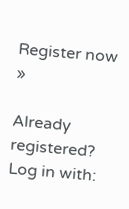Register now »

Already registered? Log in with: